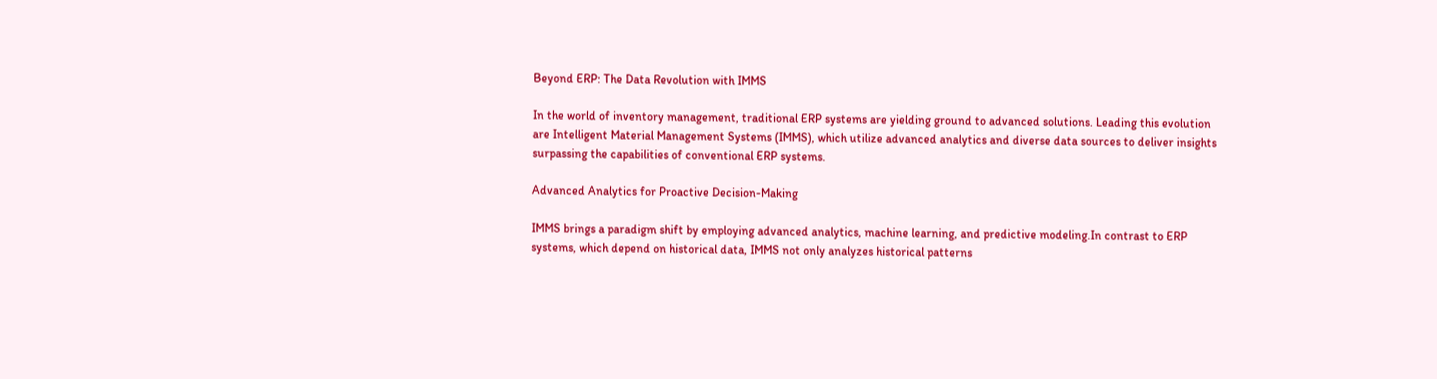Beyond ERP: The Data Revolution with IMMS

In the world of inventory management, traditional ERP systems are yielding ground to advanced solutions. Leading this evolution are Intelligent Material Management Systems (IMMS), which utilize advanced analytics and diverse data sources to deliver insights surpassing the capabilities of conventional ERP systems.

Advanced Analytics for Proactive Decision-Making

IMMS brings a paradigm shift by employing advanced analytics, machine learning, and predictive modeling.In contrast to ERP systems, which depend on historical data, IMMS not only analyzes historical patterns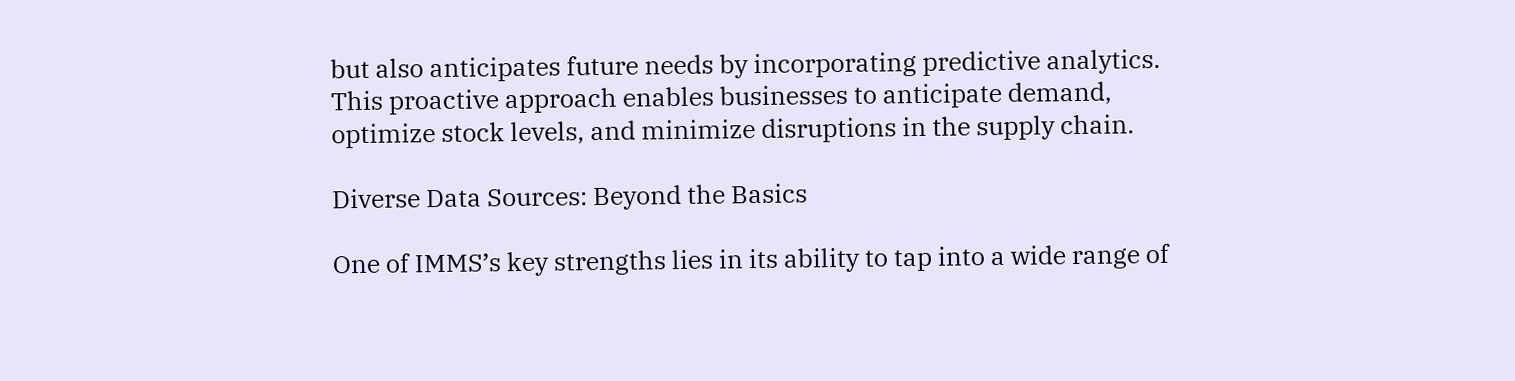but also anticipates future needs by incorporating predictive analytics. This proactive approach enables businesses to anticipate demand, optimize stock levels, and minimize disruptions in the supply chain.

Diverse Data Sources: Beyond the Basics

One of IMMS’s key strengths lies in its ability to tap into a wide range of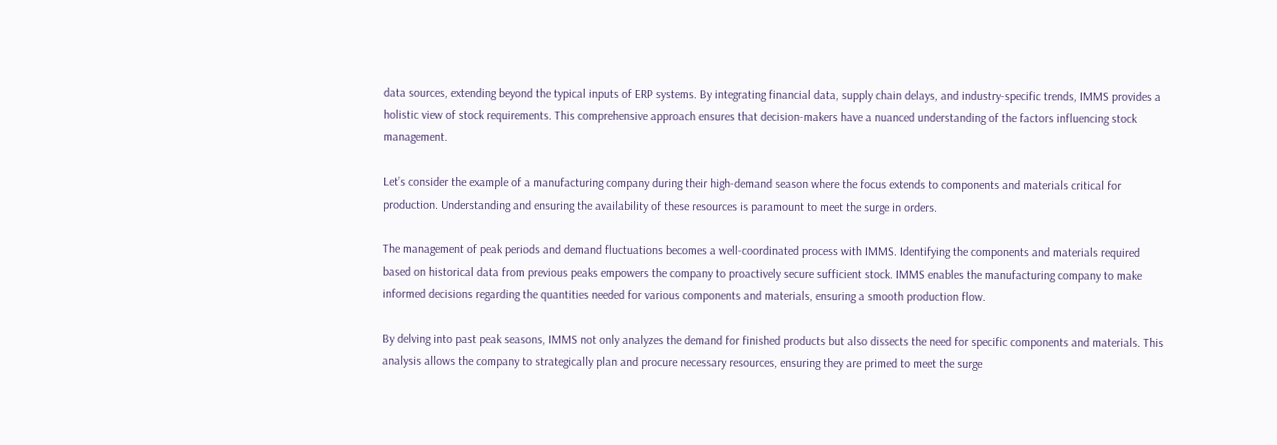data sources, extending beyond the typical inputs of ERP systems. By integrating financial data, supply chain delays, and industry-specific trends, IMMS provides a holistic view of stock requirements. This comprehensive approach ensures that decision-makers have a nuanced understanding of the factors influencing stock management.

Let’s consider the example of a manufacturing company during their high-demand season where the focus extends to components and materials critical for production. Understanding and ensuring the availability of these resources is paramount to meet the surge in orders.

The management of peak periods and demand fluctuations becomes a well-coordinated process with IMMS. Identifying the components and materials required based on historical data from previous peaks empowers the company to proactively secure sufficient stock. IMMS enables the manufacturing company to make informed decisions regarding the quantities needed for various components and materials, ensuring a smooth production flow.

By delving into past peak seasons, IMMS not only analyzes the demand for finished products but also dissects the need for specific components and materials. This analysis allows the company to strategically plan and procure necessary resources, ensuring they are primed to meet the surge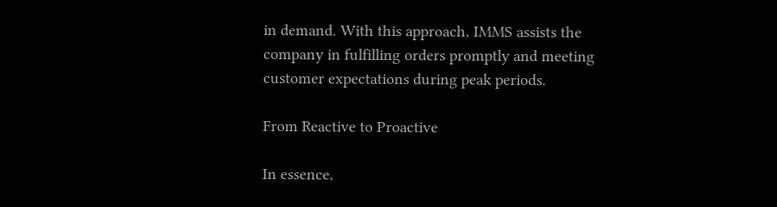in demand. With this approach, IMMS assists the company in fulfilling orders promptly and meeting customer expectations during peak periods.

From Reactive to Proactive

In essence,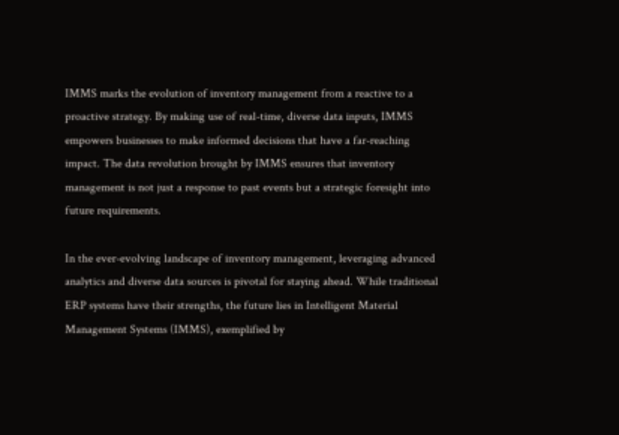IMMS marks the evolution of inventory management from a reactive to a proactive strategy. By making use of real-time, diverse data inputs, IMMS empowers businesses to make informed decisions that have a far-reaching impact. The data revolution brought by IMMS ensures that inventory management is not just a response to past events but a strategic foresight into future requirements.

In the ever-evolving landscape of inventory management, leveraging advanced analytics and diverse data sources is pivotal for staying ahead. While traditional ERP systems have their strengths, the future lies in Intelligent Material Management Systems (IMMS), exemplified by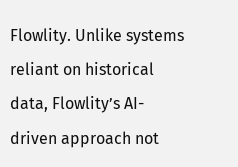Flowlity. Unlike systems reliant on historical data, Flowlity’s AI-driven approach not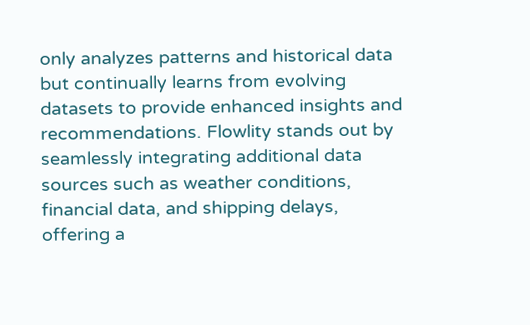only analyzes patterns and historical data but continually learns from evolving datasets to provide enhanced insights and recommendations. Flowlity stands out by seamlessly integrating additional data sources such as weather conditions, financial data, and shipping delays, offering a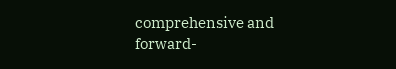comprehensive and forward-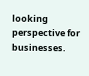looking perspective for businesses.